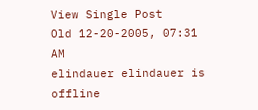View Single Post
Old 12-20-2005, 07:31 AM
elindauer elindauer is offline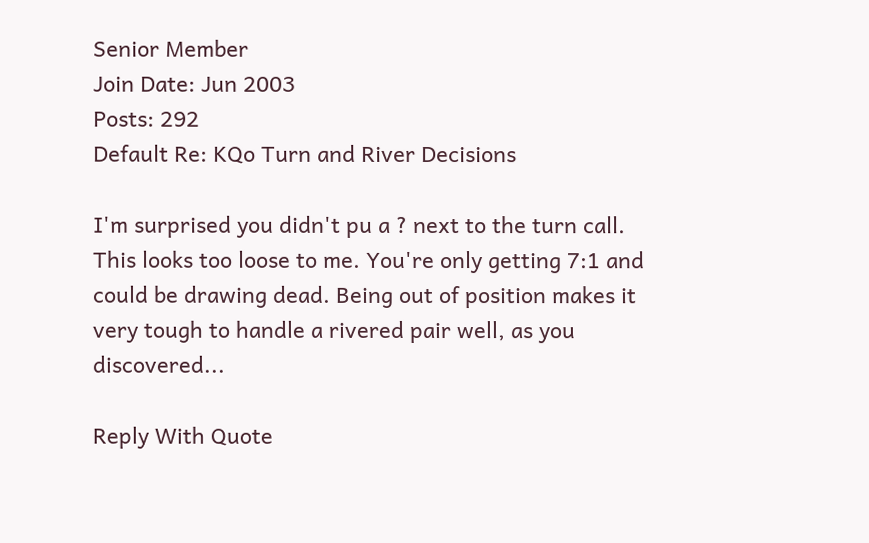Senior Member
Join Date: Jun 2003
Posts: 292
Default Re: KQo Turn and River Decisions

I'm surprised you didn't pu a ? next to the turn call. This looks too loose to me. You're only getting 7:1 and could be drawing dead. Being out of position makes it very tough to handle a rivered pair well, as you discovered...

Reply With Quote